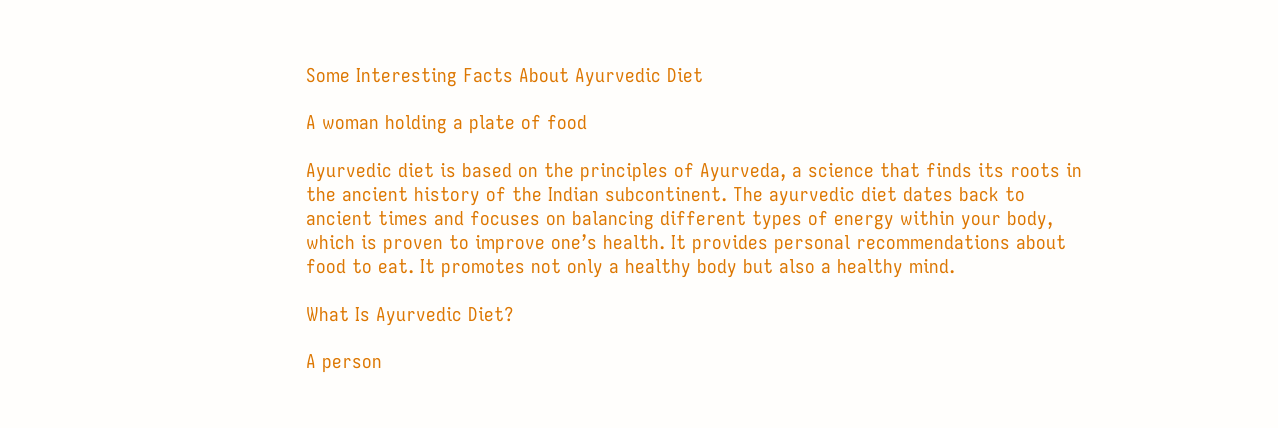Some Interesting Facts About Ayurvedic Diet

A woman holding a plate of food

Ayurvedic diet is based on the principles of Ayurveda, a science that finds its roots in the ancient history of the Indian subcontinent. The ayurvedic diet dates back to ancient times and focuses on balancing different types of energy within your body, which is proven to improve one’s health. It provides personal recommendations about food to eat. It promotes not only a healthy body but also a healthy mind.

What Is Ayurvedic Diet?

A person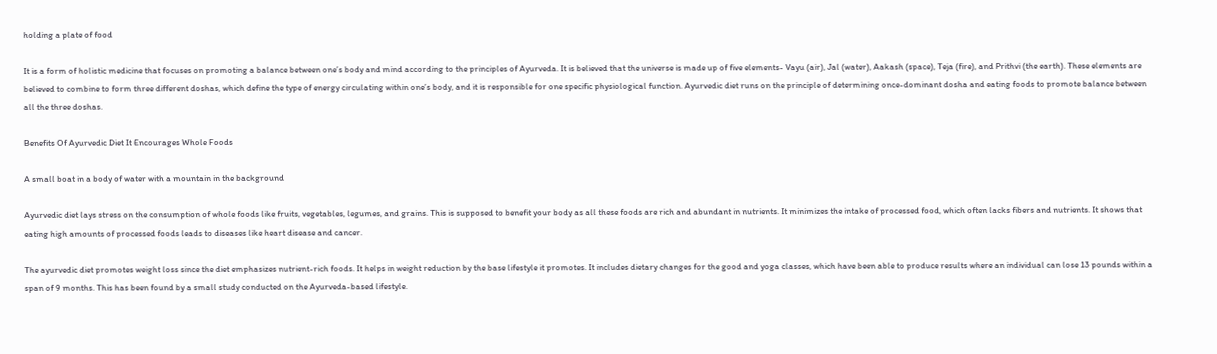holding a plate of food

It is a form of holistic medicine that focuses on promoting a balance between one’s body and mind according to the principles of Ayurveda. It is believed that the universe is made up of five elements- Vayu (air), Jal (water), Aakash (space), Teja (fire), and Prithvi (the earth). These elements are believed to combine to form three different doshas, which define the type of energy circulating within one’s body, and it is responsible for one specific physiological function. Ayurvedic diet runs on the principle of determining once-dominant dosha and eating foods to promote balance between all the three doshas.

Benefits Of Ayurvedic Diet It Encourages Whole Foods

A small boat in a body of water with a mountain in the background

Ayurvedic diet lays stress on the consumption of whole foods like fruits, vegetables, legumes, and grains. This is supposed to benefit your body as all these foods are rich and abundant in nutrients. It minimizes the intake of processed food, which often lacks fibers and nutrients. It shows that eating high amounts of processed foods leads to diseases like heart disease and cancer.

The ayurvedic diet promotes weight loss since the diet emphasizes nutrient-rich foods. It helps in weight reduction by the base lifestyle it promotes. It includes dietary changes for the good and yoga classes, which have been able to produce results where an individual can lose 13 pounds within a span of 9 months. This has been found by a small study conducted on the Ayurveda-based lifestyle.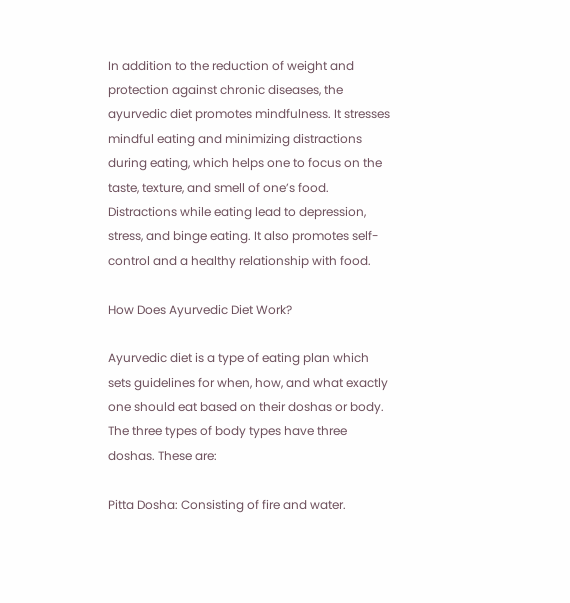In addition to the reduction of weight and protection against chronic diseases, the ayurvedic diet promotes mindfulness. It stresses mindful eating and minimizing distractions during eating, which helps one to focus on the taste, texture, and smell of one’s food. Distractions while eating lead to depression, stress, and binge eating. It also promotes self-control and a healthy relationship with food.

How Does Ayurvedic Diet Work?

Ayurvedic diet is a type of eating plan which sets guidelines for when, how, and what exactly one should eat based on their doshas or body. The three types of body types have three doshas. These are:

Pitta Dosha: Consisting of fire and water.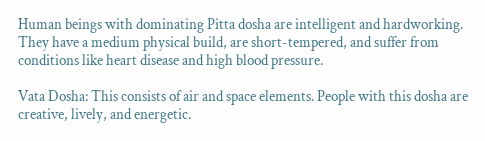Human beings with dominating Pitta dosha are intelligent and hardworking. They have a medium physical build, are short-tempered, and suffer from conditions like heart disease and high blood pressure.

Vata Dosha: This consists of air and space elements. People with this dosha are creative, lively, and energetic.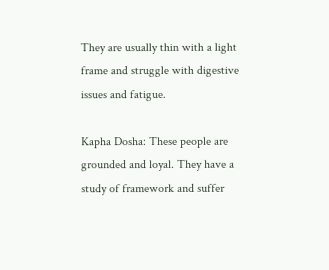They are usually thin with a light frame and struggle with digestive issues and fatigue.

Kapha Dosha: These people are grounded and loyal. They have a study of framework and suffer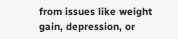from issues like weight gain, depression, or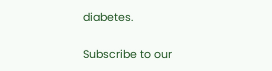diabetes.

Subscribe to our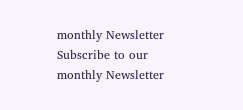monthly Newsletter
Subscribe to our monthly Newsletter